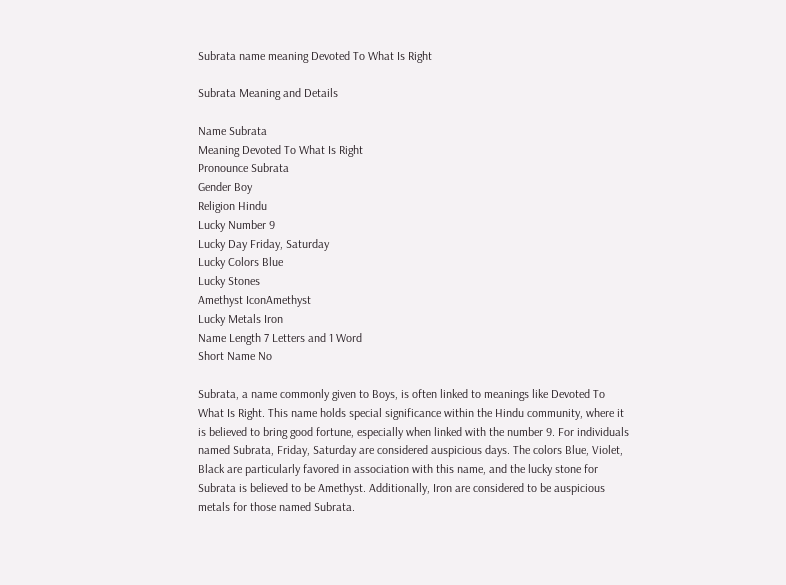Subrata name meaning Devoted To What Is Right

Subrata Meaning and Details

Name Subrata
Meaning Devoted To What Is Right
Pronounce Subrata
Gender Boy
Religion Hindu
Lucky Number 9
Lucky Day Friday, Saturday
Lucky Colors Blue
Lucky Stones
Amethyst IconAmethyst
Lucky Metals Iron
Name Length 7 Letters and 1 Word
Short Name No

Subrata, a name commonly given to Boys, is often linked to meanings like Devoted To What Is Right. This name holds special significance within the Hindu community, where it is believed to bring good fortune, especially when linked with the number 9. For individuals named Subrata, Friday, Saturday are considered auspicious days. The colors Blue, Violet, Black are particularly favored in association with this name, and the lucky stone for Subrata is believed to be Amethyst. Additionally, Iron are considered to be auspicious metals for those named Subrata.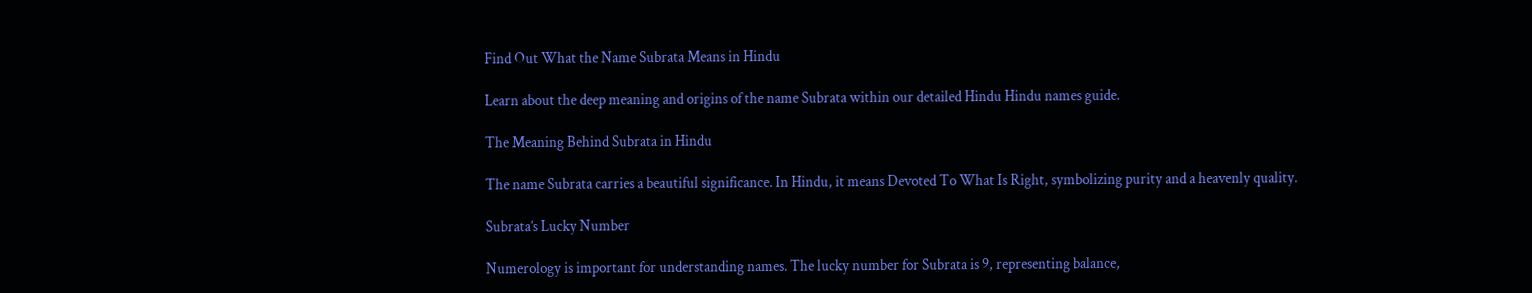Find Out What the Name Subrata Means in Hindu

Learn about the deep meaning and origins of the name Subrata within our detailed Hindu Hindu names guide.

The Meaning Behind Subrata in Hindu

The name Subrata carries a beautiful significance. In Hindu, it means Devoted To What Is Right, symbolizing purity and a heavenly quality.

Subrata’s Lucky Number

Numerology is important for understanding names. The lucky number for Subrata is 9, representing balance,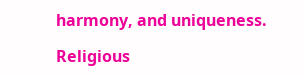harmony, and uniqueness.

Religious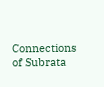Connections of Subrata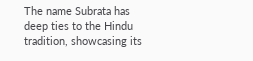The name Subrata has deep ties to the Hindu tradition, showcasing its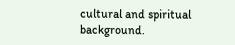cultural and spiritual background.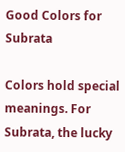Good Colors for Subrata

Colors hold special meanings. For Subrata, the lucky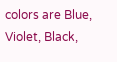colors are Blue, Violet, Black,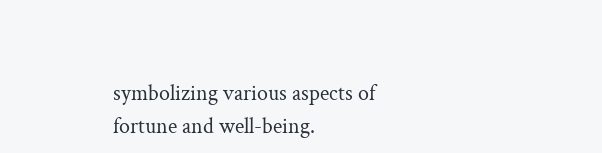symbolizing various aspects of fortune and well-being.